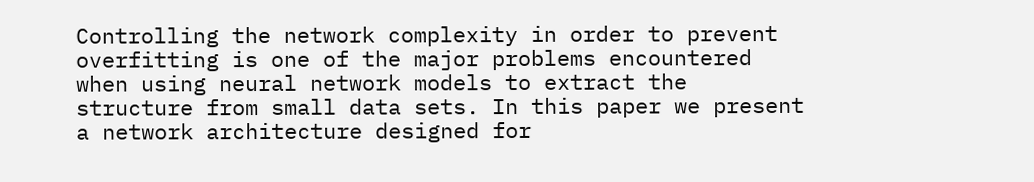Controlling the network complexity in order to prevent overfitting is one of the major problems encountered when using neural network models to extract the structure from small data sets. In this paper we present a network architecture designed for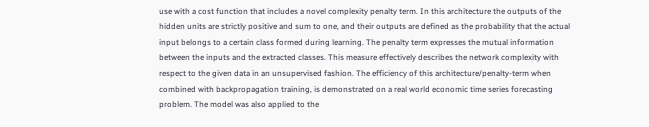use with a cost function that includes a novel complexity penalty term. In this architecture the outputs of the hidden units are strictly positive and sum to one, and their outputs are defined as the probability that the actual input belongs to a certain class formed during learning. The penalty term expresses the mutual information between the inputs and the extracted classes. This measure effectively describes the network complexity with respect to the given data in an unsupervised fashion. The efficiency of this architecture/penalty-term when combined with backpropagation training, is demonstrated on a real world economic time series forecasting problem. The model was also applied to the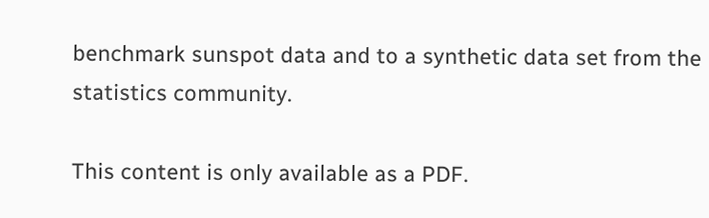benchmark sunspot data and to a synthetic data set from the statistics community.

This content is only available as a PDF.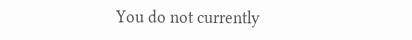You do not currently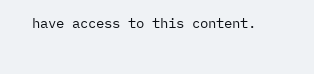have access to this content.